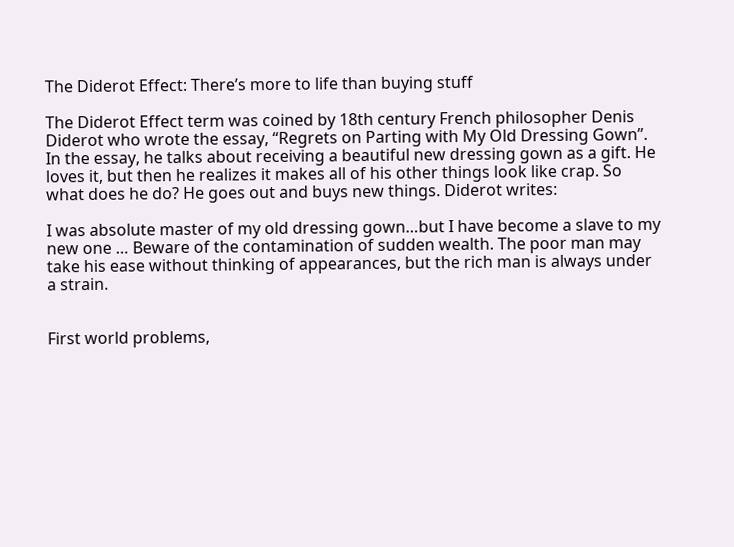The Diderot Effect: There’s more to life than buying stuff

The Diderot Effect term was coined by 18th century French philosopher Denis Diderot who wrote the essay, “Regrets on Parting with My Old Dressing Gown”. In the essay, he talks about receiving a beautiful new dressing gown as a gift. He loves it, but then he realizes it makes all of his other things look like crap. So what does he do? He goes out and buys new things. Diderot writes:

I was absolute master of my old dressing gown…but I have become a slave to my new one … Beware of the contamination of sudden wealth. The poor man may take his ease without thinking of appearances, but the rich man is always under a strain.


First world problems,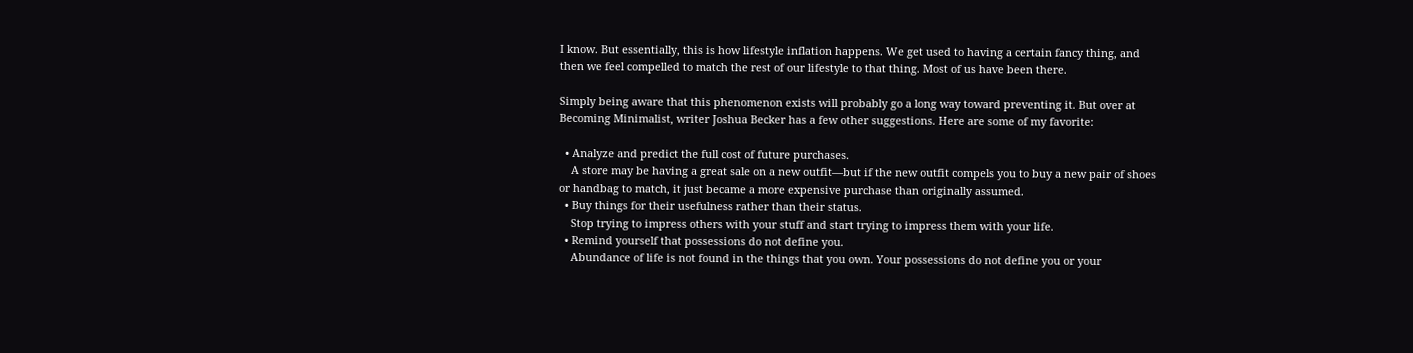I know. But essentially, this is how lifestyle inflation happens. We get used to having a certain fancy thing, and then we feel compelled to match the rest of our lifestyle to that thing. Most of us have been there.

Simply being aware that this phenomenon exists will probably go a long way toward preventing it. But over at Becoming Minimalist, writer Joshua Becker has a few other suggestions. Here are some of my favorite:

  • Analyze and predict the full cost of future purchases.
    A store may be having a great sale on a new outfit—but if the new outfit compels you to buy a new pair of shoes or handbag to match, it just became a more expensive purchase than originally assumed.
  • Buy things for their usefulness rather than their status.
    Stop trying to impress others with your stuff and start trying to impress them with your life.
  • Remind yourself that possessions do not define you.
    Abundance of life is not found in the things that you own. Your possessions do not define you or your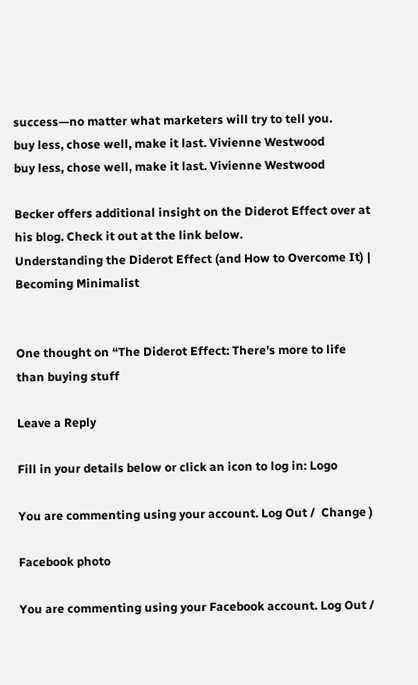success—no matter what marketers will try to tell you.
buy less, chose well, make it last. Vivienne Westwood
buy less, chose well, make it last. Vivienne Westwood

Becker offers additional insight on the Diderot Effect over at his blog. Check it out at the link below.
Understanding the Diderot Effect (and How to Overcome It) | Becoming Minimalist


One thought on “The Diderot Effect: There’s more to life than buying stuff

Leave a Reply

Fill in your details below or click an icon to log in: Logo

You are commenting using your account. Log Out /  Change )

Facebook photo

You are commenting using your Facebook account. Log Out /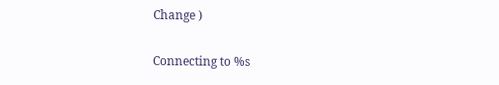Change )

Connecting to %s